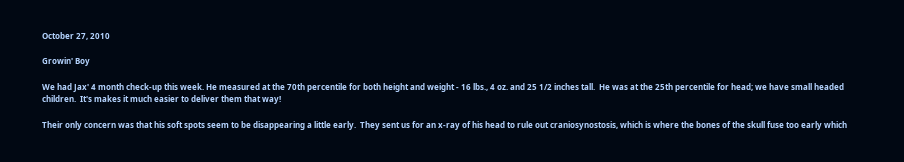October 27, 2010

Growin' Boy

We had Jax' 4 month check-up this week. He measured at the 70th percentile for both height and weight - 16 lbs., 4 oz. and 25 1/2 inches tall.  He was at the 25th percentile for head; we have small headed children.  It's makes it much easier to deliver them that way!

Their only concern was that his soft spots seem to be disappearing a little early.  They sent us for an x-ray of his head to rule out craniosynostosis, which is where the bones of the skull fuse too early which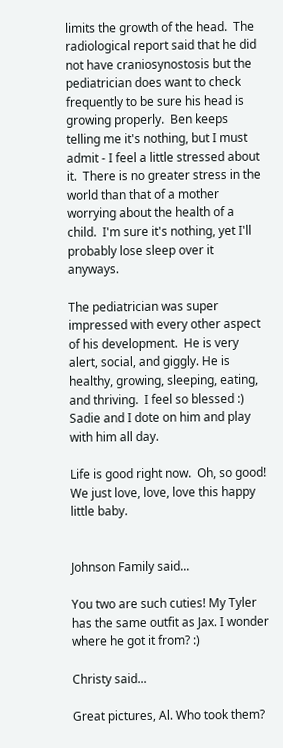limits the growth of the head.  The radiological report said that he did not have craniosynostosis but the pediatrician does want to check frequently to be sure his head is growing properly.  Ben keeps telling me it's nothing, but I must admit - I feel a little stressed about it.  There is no greater stress in the world than that of a mother worrying about the health of a child.  I'm sure it's nothing, yet I'll probably lose sleep over it anyways.

The pediatrician was super impressed with every other aspect of his development.  He is very alert, social, and giggly. He is healthy, growing, sleeping, eating, and thriving.  I feel so blessed :)  Sadie and I dote on him and play with him all day.

Life is good right now.  Oh, so good!  We just love, love, love this happy little baby.


Johnson Family said...

You two are such cuties! My Tyler has the same outfit as Jax. I wonder where he got it from? :)

Christy said...

Great pictures, Al. Who took them?